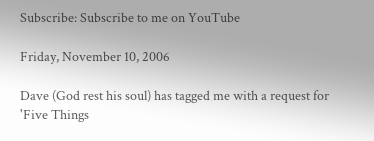Subscribe: Subscribe to me on YouTube

Friday, November 10, 2006

Dave (God rest his soul) has tagged me with a request for 'Five Things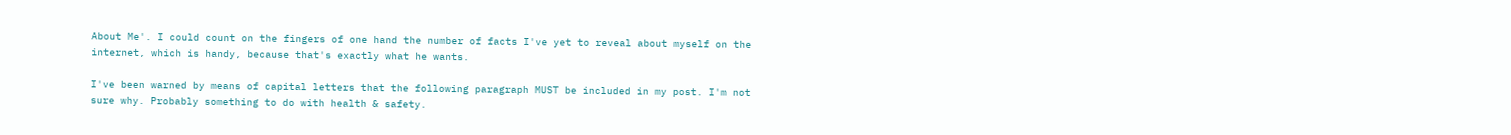About Me'. I could count on the fingers of one hand the number of facts I've yet to reveal about myself on the internet, which is handy, because that's exactly what he wants.

I've been warned by means of capital letters that the following paragraph MUST be included in my post. I'm not sure why. Probably something to do with health & safety.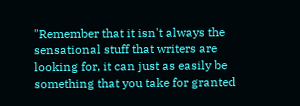"Remember that it isn't always the sensational stuff that writers are looking for, it can just as easily be something that you take for granted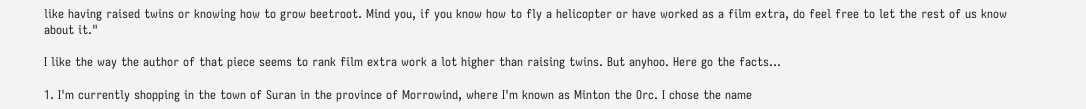like having raised twins or knowing how to grow beetroot. Mind you, if you know how to fly a helicopter or have worked as a film extra, do feel free to let the rest of us know about it."

I like the way the author of that piece seems to rank film extra work a lot higher than raising twins. But anyhoo. Here go the facts...

1. I'm currently shopping in the town of Suran in the province of Morrowind, where I'm known as Minton the Orc. I chose the name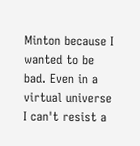Minton because I wanted to be bad. Even in a virtual universe I can't resist a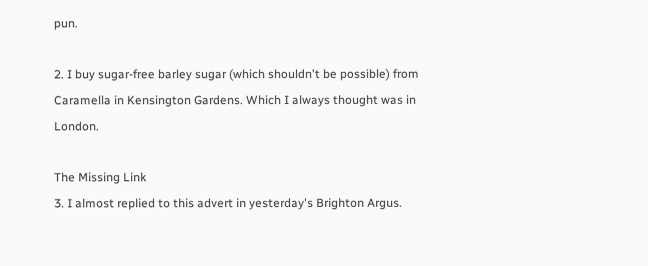pun.

2. I buy sugar-free barley sugar (which shouldn't be possible) from Caramella in Kensington Gardens. Which I always thought was in London.

The Missing Link
3. I almost replied to this advert in yesterday's Brighton Argus.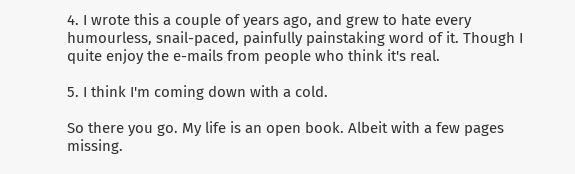4. I wrote this a couple of years ago, and grew to hate every humourless, snail-paced, painfully painstaking word of it. Though I quite enjoy the e-mails from people who think it's real.

5. I think I'm coming down with a cold.

So there you go. My life is an open book. Albeit with a few pages missing.